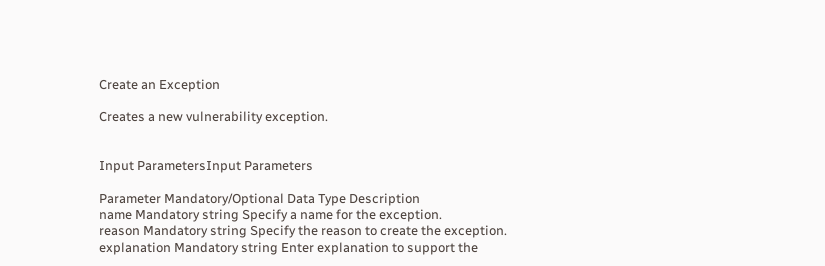Create an Exception

Creates a new vulnerability exception.


Input ParametersInput Parameters

Parameter Mandatory/Optional Data Type Description
name Mandatory string Specify a name for the exception.
reason Mandatory string Specify the reason to create the exception.
explanation Mandatory string Enter explanation to support the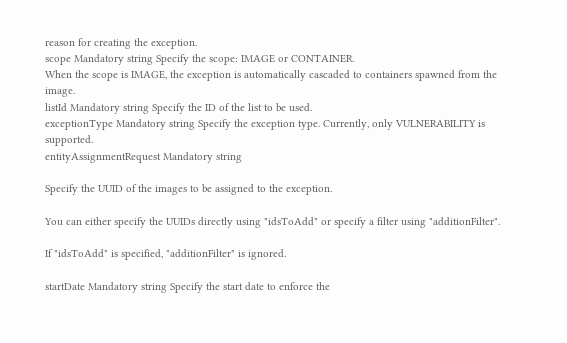reason for creating the exception.
scope Mandatory string Specify the scope: IMAGE or CONTAINER.
When the scope is IMAGE, the exception is automatically cascaded to containers spawned from the image.
listId Mandatory string Specify the ID of the list to be used.
exceptionType Mandatory string Specify the exception type. Currently, only VULNERABILITY is supported.
entityAssignmentRequest Mandatory string

Specify the UUID of the images to be assigned to the exception.

You can either specify the UUIDs directly using "idsToAdd" or specify a filter using "additionFilter".

If "idsToAdd" is specified, "additionFilter" is ignored.

startDate Mandatory string Specify the start date to enforce the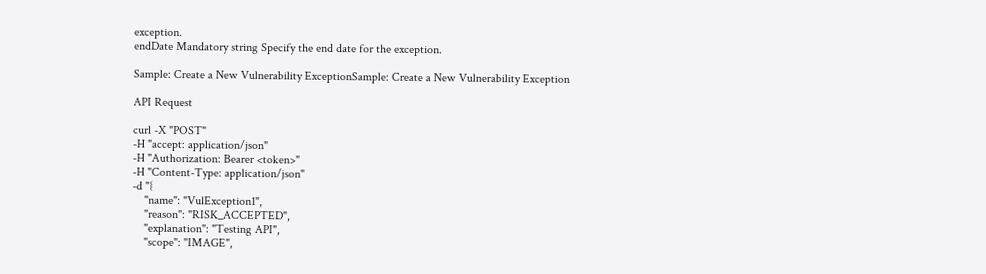exception.
endDate Mandatory string Specify the end date for the exception.

Sample: Create a New Vulnerability ExceptionSample: Create a New Vulnerability Exception

API Request

curl -X "POST"
-H "accept: application/json"
-H "Authorization: Bearer <token>"
-H "Content-Type: application/json"
-d "{
    "name": "VulException1",
    "reason": "RISK_ACCEPTED",
    "explanation": "Testing API",
    "scope": "IMAGE",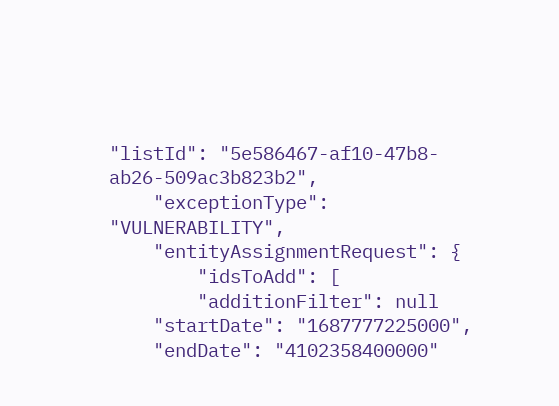"listId": "5e586467-af10-47b8-ab26-509ac3b823b2",
    "exceptionType": "VULNERABILITY",
    "entityAssignmentRequest": {
        "idsToAdd": [
        "additionFilter": null
    "startDate": "1687777225000",
    "endDate": "4102358400000"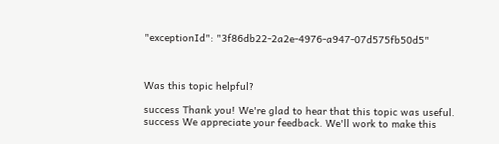"exceptionId": "3f86db22-2a2e-4976-a947-07d575fb50d5"



Was this topic helpful?

success Thank you! We're glad to hear that this topic was useful.
success We appreciate your feedback. We'll work to make this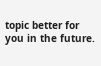topic better for you in the future.